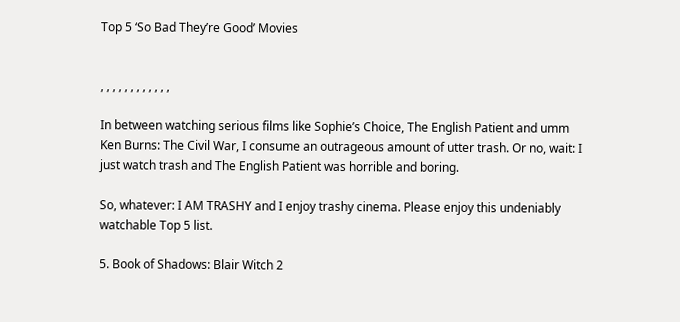Top 5 ‘So Bad They’re Good’ Movies


, , , , , , , , , , , ,

In between watching serious films like Sophie’s Choice, The English Patient and umm Ken Burns: The Civil War, I consume an outrageous amount of utter trash. Or no, wait: I just watch trash and The English Patient was horrible and boring.

So, whatever: I AM TRASHY and I enjoy trashy cinema. Please enjoy this undeniably watchable Top 5 list.

5. Book of Shadows: Blair Witch 2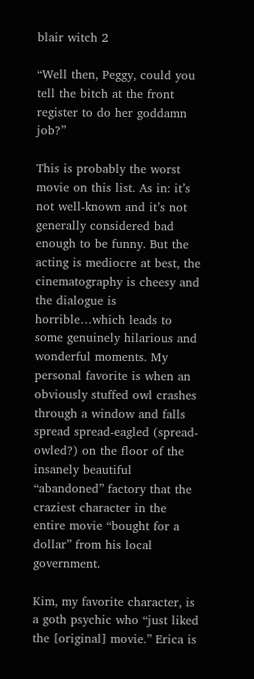blair witch 2

“Well then, Peggy, could you tell the bitch at the front register to do her goddamn job?”

This is probably the worst movie on this list. As in: it’s not well-known and it’s not generally considered bad enough to be funny. But the acting is mediocre at best, the cinematography is cheesy and the dialogue is horrible…which leads to some genuinely hilarious and wonderful moments. My personal favorite is when an obviously stuffed owl crashes through a window and falls spread spread-eagled (spread-owled?) on the floor of the insanely beautiful “abandoned” factory that the craziest character in the entire movie “bought for a dollar” from his local government.

Kim, my favorite character, is a goth psychic who “just liked the [original] movie.” Erica is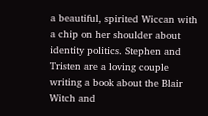a beautiful, spirited Wiccan with a chip on her shoulder about identity politics. Stephen and Tristen are a loving couple writing a book about the Blair Witch and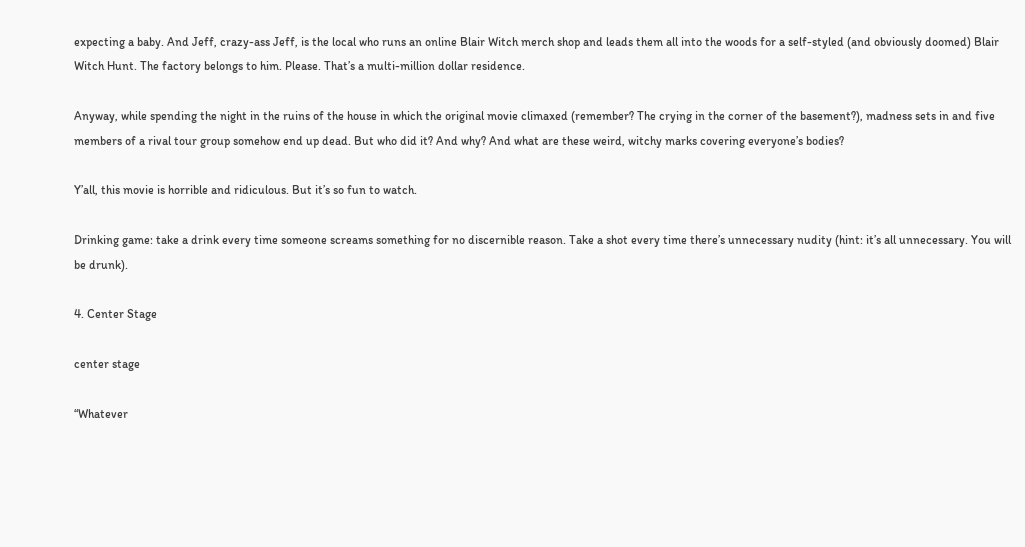expecting a baby. And Jeff, crazy-ass Jeff, is the local who runs an online Blair Witch merch shop and leads them all into the woods for a self-styled (and obviously doomed) Blair Witch Hunt. The factory belongs to him. Please. That’s a multi-million dollar residence.

Anyway, while spending the night in the ruins of the house in which the original movie climaxed (remember? The crying in the corner of the basement?), madness sets in and five members of a rival tour group somehow end up dead. But who did it? And why? And what are these weird, witchy marks covering everyone’s bodies?

Y’all, this movie is horrible and ridiculous. But it’s so fun to watch.

Drinking game: take a drink every time someone screams something for no discernible reason. Take a shot every time there’s unnecessary nudity (hint: it’s all unnecessary. You will be drunk).

4. Center Stage

center stage

“Whatever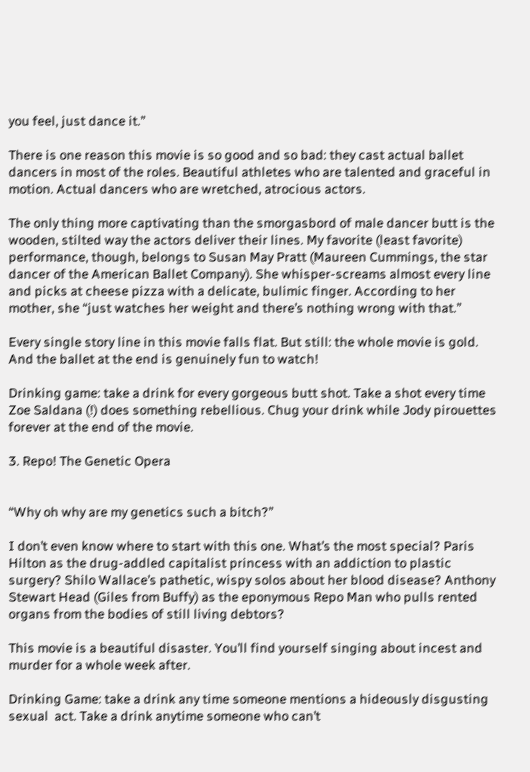you feel, just dance it.”

There is one reason this movie is so good and so bad: they cast actual ballet dancers in most of the roles. Beautiful athletes who are talented and graceful in motion. Actual dancers who are wretched, atrocious actors.

The only thing more captivating than the smorgasbord of male dancer butt is the wooden, stilted way the actors deliver their lines. My favorite (least favorite) performance, though, belongs to Susan May Pratt (Maureen Cummings, the star dancer of the American Ballet Company). She whisper-screams almost every line and picks at cheese pizza with a delicate, bulimic finger. According to her mother, she “just watches her weight and there’s nothing wrong with that.”

Every single story line in this movie falls flat. But still: the whole movie is gold. And the ballet at the end is genuinely fun to watch!

Drinking game: take a drink for every gorgeous butt shot. Take a shot every time Zoe Saldana (!) does something rebellious. Chug your drink while Jody pirouettes forever at the end of the movie.

3. Repo! The Genetic Opera


“Why oh why are my genetics such a bitch?”

I don’t even know where to start with this one. What’s the most special? Paris Hilton as the drug-addled capitalist princess with an addiction to plastic surgery? Shilo Wallace’s pathetic, wispy solos about her blood disease? Anthony Stewart Head (Giles from Buffy) as the eponymous Repo Man who pulls rented organs from the bodies of still living debtors?

This movie is a beautiful disaster. You’ll find yourself singing about incest and murder for a whole week after.

Drinking Game: take a drink any time someone mentions a hideously disgusting sexual  act. Take a drink anytime someone who can’t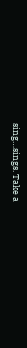sing…sings. Take a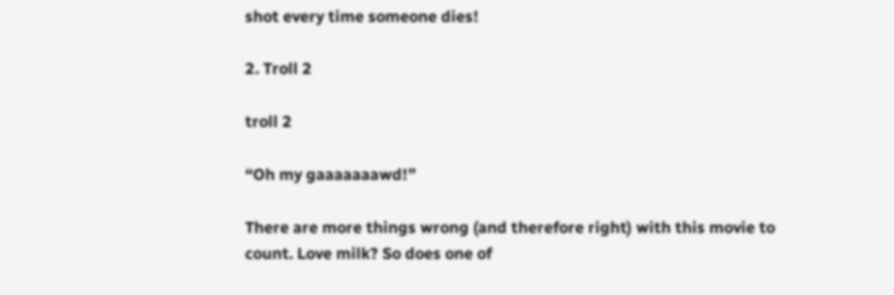shot every time someone dies!

2. Troll 2

troll 2

“Oh my gaaaaaaawd!”

There are more things wrong (and therefore right) with this movie to count. Love milk? So does one of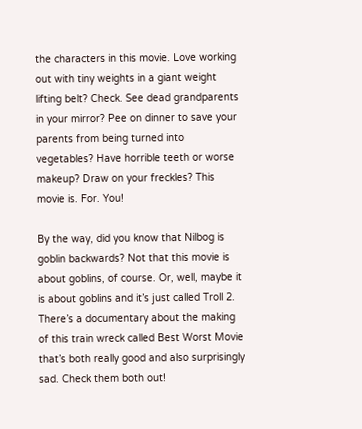the characters in this movie. Love working out with tiny weights in a giant weight lifting belt? Check. See dead grandparents in your mirror? Pee on dinner to save your parents from being turned into vegetables? Have horrible teeth or worse makeup? Draw on your freckles? This movie is. For. You!

By the way, did you know that Nilbog is goblin backwards? Not that this movie is about goblins, of course. Or, well, maybe it is about goblins and it’s just called Troll 2. There’s a documentary about the making of this train wreck called Best Worst Movie that’s both really good and also surprisingly sad. Check them both out!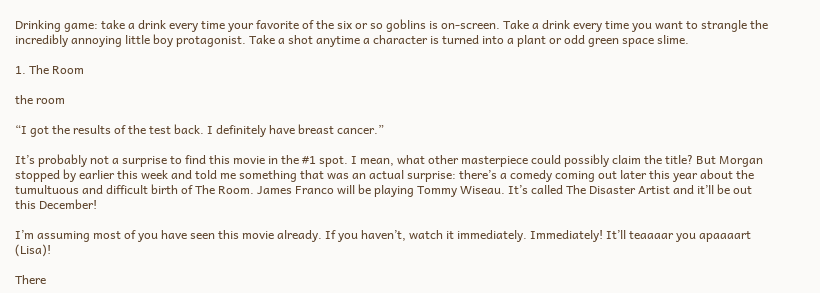Drinking game: take a drink every time your favorite of the six or so goblins is on-screen. Take a drink every time you want to strangle the incredibly annoying little boy protagonist. Take a shot anytime a character is turned into a plant or odd green space slime.

1. The Room

the room

“I got the results of the test back. I definitely have breast cancer.”

It’s probably not a surprise to find this movie in the #1 spot. I mean, what other masterpiece could possibly claim the title? But Morgan stopped by earlier this week and told me something that was an actual surprise: there’s a comedy coming out later this year about the tumultuous and difficult birth of The Room. James Franco will be playing Tommy Wiseau. It’s called The Disaster Artist and it’ll be out this December!

I’m assuming most of you have seen this movie already. If you haven’t, watch it immediately. Immediately! It’ll teaaaar you apaaaart (Lisa)!

There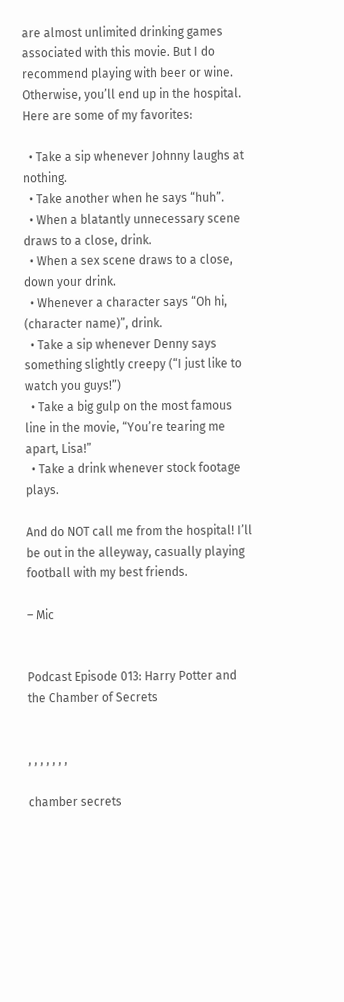are almost unlimited drinking games associated with this movie. But I do recommend playing with beer or wine. Otherwise, you’ll end up in the hospital. Here are some of my favorites:

  • Take a sip whenever Johnny laughs at nothing.
  • Take another when he says “huh”.
  • When a blatantly unnecessary scene draws to a close, drink.
  • When a sex scene draws to a close, down your drink.
  • Whenever a character says “Oh hi, (character name)”, drink.
  • Take a sip whenever Denny says something slightly creepy (“I just like to watch you guys!”)
  • Take a big gulp on the most famous line in the movie, “You’re tearing me apart, Lisa!”
  • Take a drink whenever stock footage plays.

And do NOT call me from the hospital! I’ll be out in the alleyway, casually playing football with my best friends.

– Mic


Podcast Episode 013: Harry Potter and the Chamber of Secrets


, , , , , , ,

chamber secrets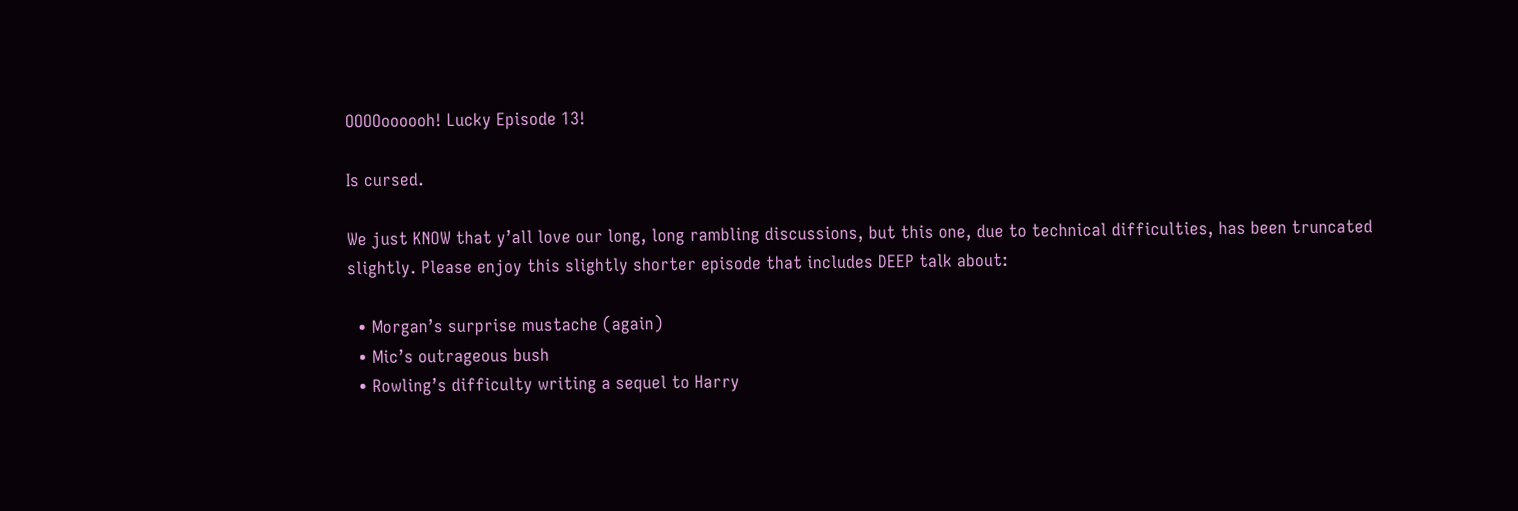OOOOoooooh! Lucky Episode 13!

Is cursed.

We just KNOW that y’all love our long, long rambling discussions, but this one, due to technical difficulties, has been truncated slightly. Please enjoy this slightly shorter episode that includes DEEP talk about:

  • Morgan’s surprise mustache (again)
  • Mic’s outrageous bush
  • Rowling’s difficulty writing a sequel to Harry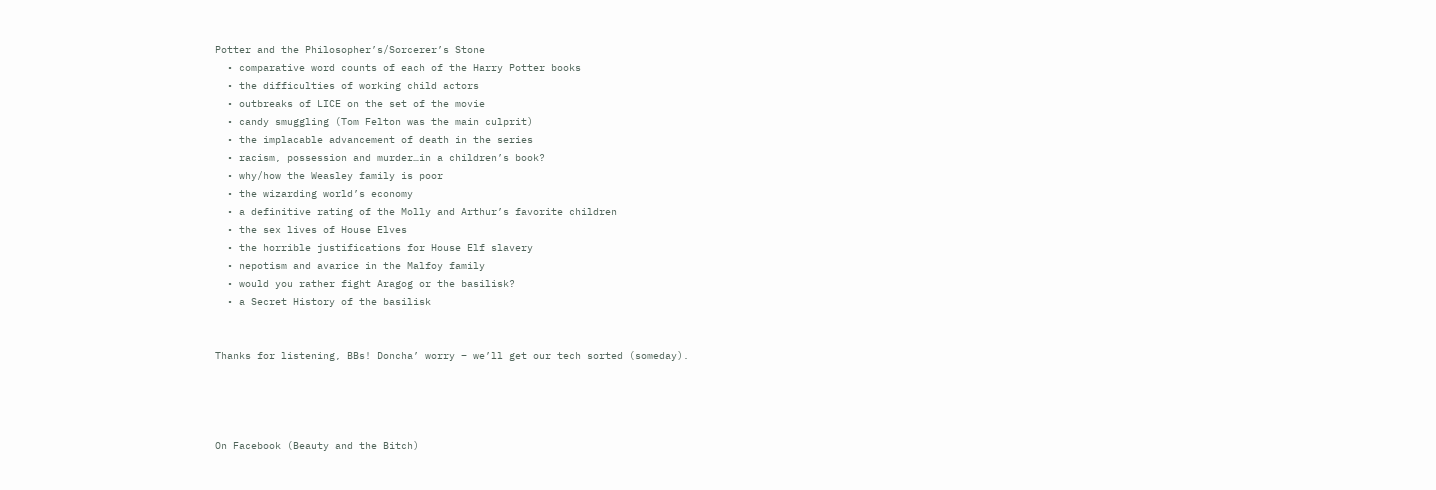Potter and the Philosopher’s/Sorcerer’s Stone
  • comparative word counts of each of the Harry Potter books
  • the difficulties of working child actors
  • outbreaks of LICE on the set of the movie
  • candy smuggling (Tom Felton was the main culprit)
  • the implacable advancement of death in the series
  • racism, possession and murder…in a children’s book?
  • why/how the Weasley family is poor
  • the wizarding world’s economy
  • a definitive rating of the Molly and Arthur’s favorite children
  • the sex lives of House Elves
  • the horrible justifications for House Elf slavery
  • nepotism and avarice in the Malfoy family
  • would you rather fight Aragog or the basilisk?
  • a Secret History of the basilisk


Thanks for listening, BBs! Doncha’ worry – we’ll get our tech sorted (someday).




On Facebook (Beauty and the Bitch)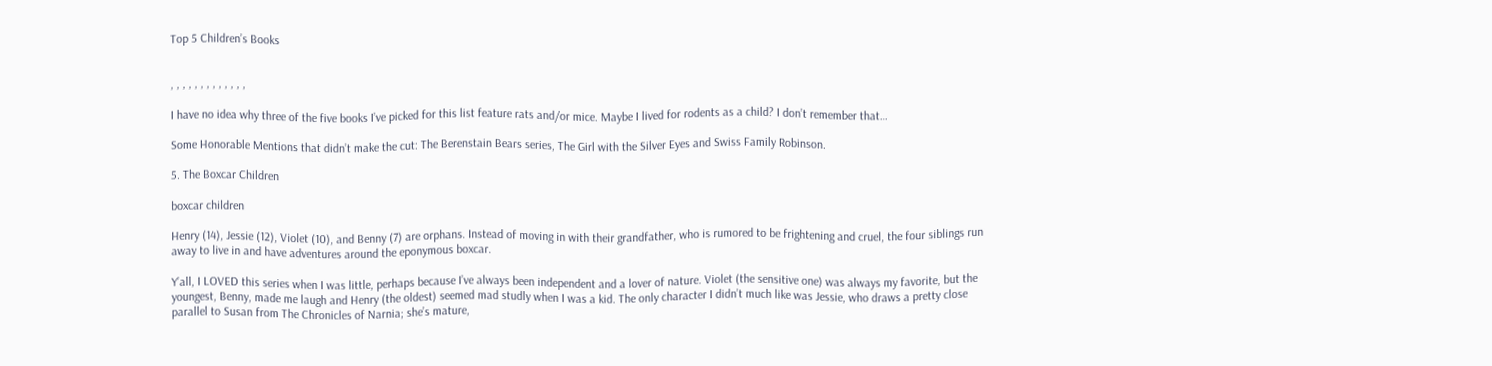Top 5 Children’s Books


, , , , , , , , , , , , ,

I have no idea why three of the five books I’ve picked for this list feature rats and/or mice. Maybe I lived for rodents as a child? I don’t remember that…

Some Honorable Mentions that didn’t make the cut: The Berenstain Bears series, The Girl with the Silver Eyes and Swiss Family Robinson.

5. The Boxcar Children

boxcar children

Henry (14), Jessie (12), Violet (10), and Benny (7) are orphans. Instead of moving in with their grandfather, who is rumored to be frightening and cruel, the four siblings run away to live in and have adventures around the eponymous boxcar.

Y’all, I LOVED this series when I was little, perhaps because I’ve always been independent and a lover of nature. Violet (the sensitive one) was always my favorite, but the youngest, Benny, made me laugh and Henry (the oldest) seemed mad studly when I was a kid. The only character I didn’t much like was Jessie, who draws a pretty close parallel to Susan from The Chronicles of Narnia; she’s mature,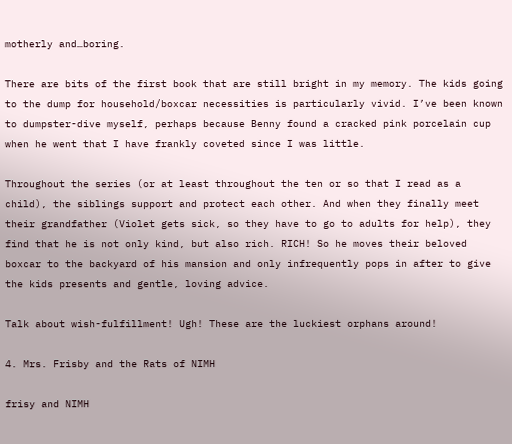motherly and…boring.

There are bits of the first book that are still bright in my memory. The kids going to the dump for household/boxcar necessities is particularly vivid. I’ve been known to dumpster-dive myself, perhaps because Benny found a cracked pink porcelain cup when he went that I have frankly coveted since I was little.

Throughout the series (or at least throughout the ten or so that I read as a child), the siblings support and protect each other. And when they finally meet their grandfather (Violet gets sick, so they have to go to adults for help), they find that he is not only kind, but also rich. RICH! So he moves their beloved boxcar to the backyard of his mansion and only infrequently pops in after to give the kids presents and gentle, loving advice.

Talk about wish-fulfillment! Ugh! These are the luckiest orphans around!

4. Mrs. Frisby and the Rats of NIMH

frisy and NIMH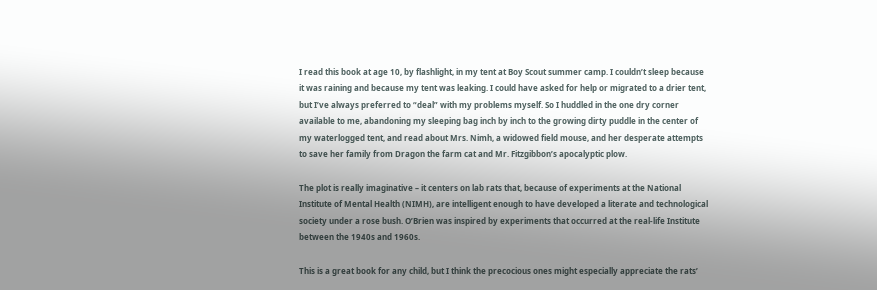I read this book at age 10, by flashlight, in my tent at Boy Scout summer camp. I couldn’t sleep because it was raining and because my tent was leaking. I could have asked for help or migrated to a drier tent, but I’ve always preferred to “deal” with my problems myself. So I huddled in the one dry corner available to me, abandoning my sleeping bag inch by inch to the growing dirty puddle in the center of my waterlogged tent, and read about Mrs. Nimh, a widowed field mouse, and her desperate attempts to save her family from Dragon the farm cat and Mr. Fitzgibbon’s apocalyptic plow.

The plot is really imaginative – it centers on lab rats that, because of experiments at the National Institute of Mental Health (NIMH), are intelligent enough to have developed a literate and technological society under a rose bush. O’Brien was inspired by experiments that occurred at the real-life Institute between the 1940s and 1960s.

This is a great book for any child, but I think the precocious ones might especially appreciate the rats’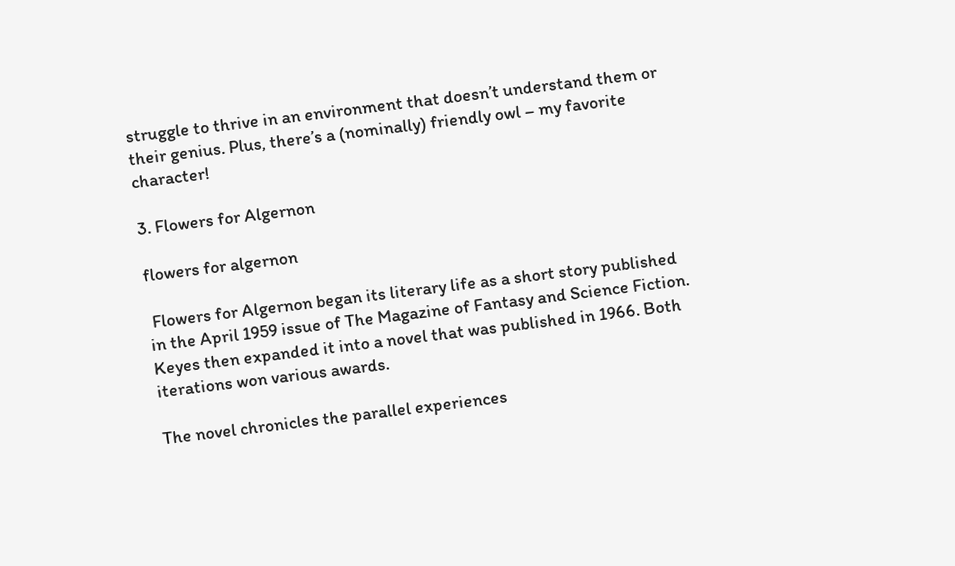struggle to thrive in an environment that doesn’t understand them or their genius. Plus, there’s a (nominally) friendly owl – my favorite character!

3. Flowers for Algernon

flowers for algernon

 Flowers for Algernon began its literary life as a short story published in the April 1959 issue of The Magazine of Fantasy and Science Fiction. Keyes then expanded it into a novel that was published in 1966. Both iterations won various awards.

The novel chronicles the parallel experiences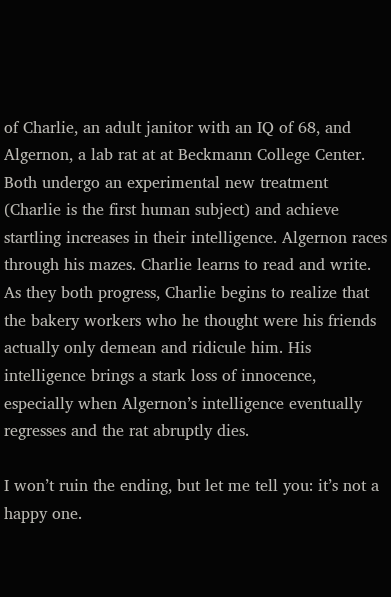of Charlie, an adult janitor with an IQ of 68, and Algernon, a lab rat at at Beckmann College Center. Both undergo an experimental new treatment (Charlie is the first human subject) and achieve startling increases in their intelligence. Algernon races through his mazes. Charlie learns to read and write. As they both progress, Charlie begins to realize that the bakery workers who he thought were his friends actually only demean and ridicule him. His intelligence brings a stark loss of innocence, especially when Algernon’s intelligence eventually regresses and the rat abruptly dies.

I won’t ruin the ending, but let me tell you: it’s not a happy one.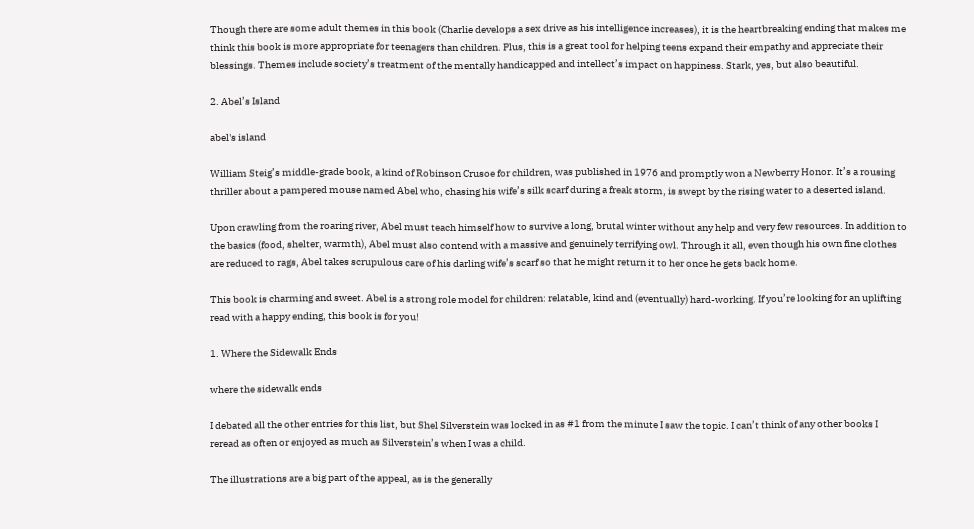Though there are some adult themes in this book (Charlie develops a sex drive as his intelligence increases), it is the heartbreaking ending that makes me think this book is more appropriate for teenagers than children. Plus, this is a great tool for helping teens expand their empathy and appreciate their blessings. Themes include society’s treatment of the mentally handicapped and intellect’s impact on happiness. Stark, yes, but also beautiful.

2. Abel’s Island

abel's island

William Steig’s middle-grade book, a kind of Robinson Crusoe for children, was published in 1976 and promptly won a Newberry Honor. It’s a rousing thriller about a pampered mouse named Abel who, chasing his wife’s silk scarf during a freak storm, is swept by the rising water to a deserted island.

Upon crawling from the roaring river, Abel must teach himself how to survive a long, brutal winter without any help and very few resources. In addition to the basics (food, shelter, warmth), Abel must also contend with a massive and genuinely terrifying owl. Through it all, even though his own fine clothes are reduced to rags, Abel takes scrupulous care of his darling wife’s scarf so that he might return it to her once he gets back home.

This book is charming and sweet. Abel is a strong role model for children: relatable, kind and (eventually) hard-working. If you’re looking for an uplifting read with a happy ending, this book is for you!

1. Where the Sidewalk Ends

where the sidewalk ends

I debated all the other entries for this list, but Shel Silverstein was locked in as #1 from the minute I saw the topic. I can’t think of any other books I reread as often or enjoyed as much as Silverstein’s when I was a child.

The illustrations are a big part of the appeal, as is the generally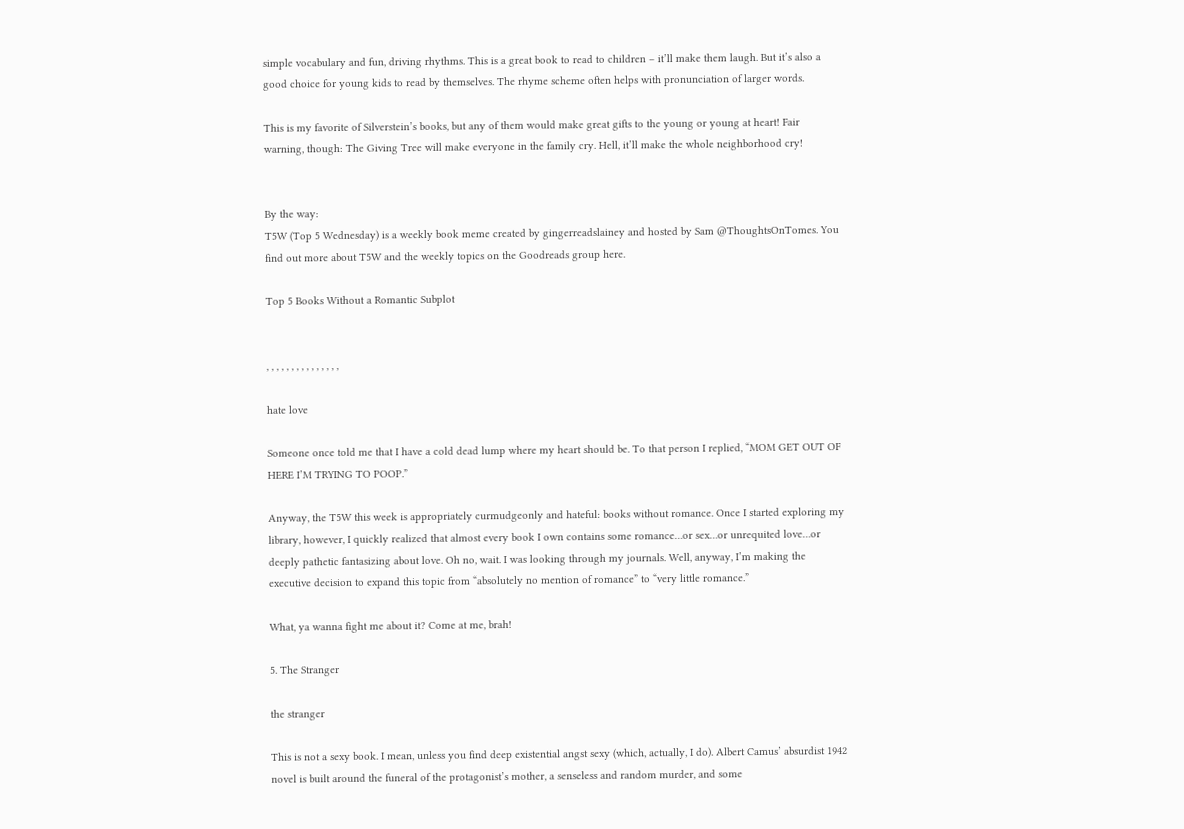simple vocabulary and fun, driving rhythms. This is a great book to read to children – it’ll make them laugh. But it’s also a good choice for young kids to read by themselves. The rhyme scheme often helps with pronunciation of larger words.

This is my favorite of Silverstein’s books, but any of them would make great gifts to the young or young at heart! Fair warning, though: The Giving Tree will make everyone in the family cry. Hell, it’ll make the whole neighborhood cry!


By the way:
T5W (Top 5 Wednesday) is a weekly book meme created by gingerreadslainey and hosted by Sam @ThoughtsOnTomes. You find out more about T5W and the weekly topics on the Goodreads group here.

Top 5 Books Without a Romantic Subplot


, , , , , , , , , , , , , , ,

hate love

Someone once told me that I have a cold dead lump where my heart should be. To that person I replied, “MOM GET OUT OF HERE I’M TRYING TO POOP.”

Anyway, the T5W this week is appropriately curmudgeonly and hateful: books without romance. Once I started exploring my library, however, I quickly realized that almost every book I own contains some romance…or sex…or unrequited love…or deeply pathetic fantasizing about love. Oh no, wait. I was looking through my journals. Well, anyway, I’m making the executive decision to expand this topic from “absolutely no mention of romance” to “very little romance.”

What, ya wanna fight me about it? Come at me, brah!

5. The Stranger

the stranger

This is not a sexy book. I mean, unless you find deep existential angst sexy (which, actually, I do). Albert Camus’ absurdist 1942 novel is built around the funeral of the protagonist’s mother, a senseless and random murder, and some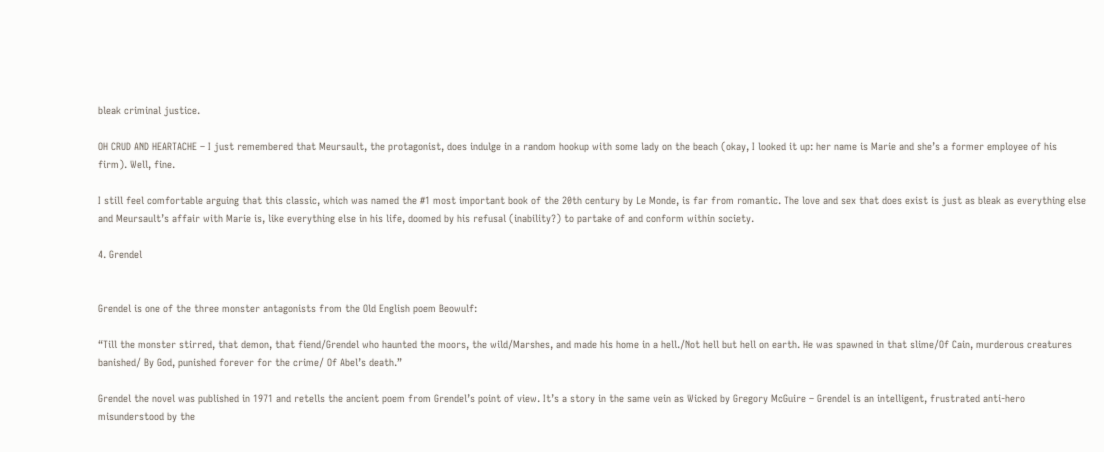bleak criminal justice.

OH CRUD AND HEARTACHE – I just remembered that Meursault, the protagonist, does indulge in a random hookup with some lady on the beach (okay, I looked it up: her name is Marie and she’s a former employee of his firm). Well, fine.

I still feel comfortable arguing that this classic, which was named the #1 most important book of the 20th century by Le Monde, is far from romantic. The love and sex that does exist is just as bleak as everything else and Meursault’s affair with Marie is, like everything else in his life, doomed by his refusal (inability?) to partake of and conform within society.

4. Grendel


Grendel is one of the three monster antagonists from the Old English poem Beowulf:

“Till the monster stirred, that demon, that fiend/Grendel who haunted the moors, the wild/Marshes, and made his home in a hell./Not hell but hell on earth. He was spawned in that slime/Of Cain, murderous creatures banished/ By God, punished forever for the crime/ Of Abel’s death.”

Grendel the novel was published in 1971 and retells the ancient poem from Grendel’s point of view. It’s a story in the same vein as Wicked by Gregory McGuire – Grendel is an intelligent, frustrated anti-hero misunderstood by the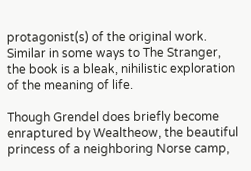protagonist(s) of the original work. Similar in some ways to The Stranger, the book is a bleak, nihilistic exploration of the meaning of life.

Though Grendel does briefly become enraptured by Wealtheow, the beautiful princess of a neighboring Norse camp,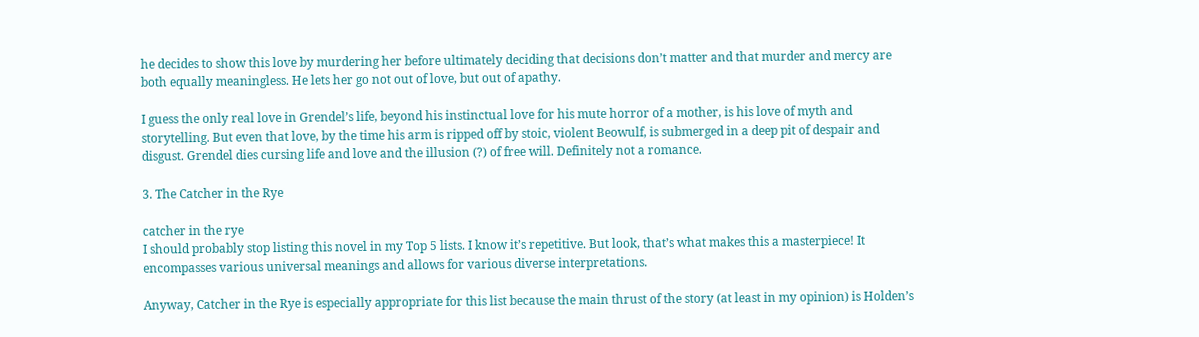he decides to show this love by murdering her before ultimately deciding that decisions don’t matter and that murder and mercy are both equally meaningless. He lets her go not out of love, but out of apathy.

I guess the only real love in Grendel’s life, beyond his instinctual love for his mute horror of a mother, is his love of myth and storytelling. But even that love, by the time his arm is ripped off by stoic, violent Beowulf, is submerged in a deep pit of despair and disgust. Grendel dies cursing life and love and the illusion (?) of free will. Definitely not a romance.

3. The Catcher in the Rye

catcher in the rye
I should probably stop listing this novel in my Top 5 lists. I know it’s repetitive. But look, that’s what makes this a masterpiece! It encompasses various universal meanings and allows for various diverse interpretations.

Anyway, Catcher in the Rye is especially appropriate for this list because the main thrust of the story (at least in my opinion) is Holden’s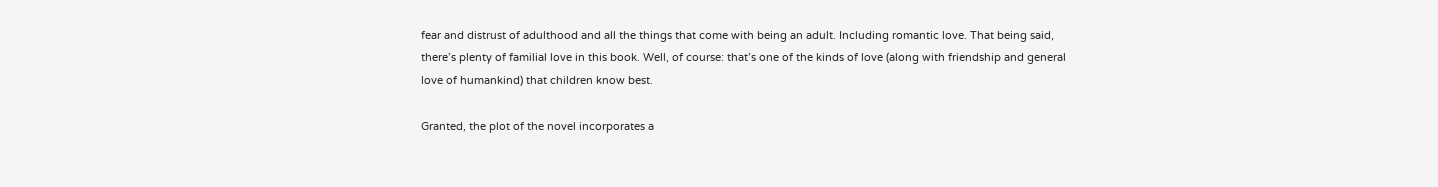fear and distrust of adulthood and all the things that come with being an adult. Including romantic love. That being said, there’s plenty of familial love in this book. Well, of course: that’s one of the kinds of love (along with friendship and general love of humankind) that children know best.

Granted, the plot of the novel incorporates a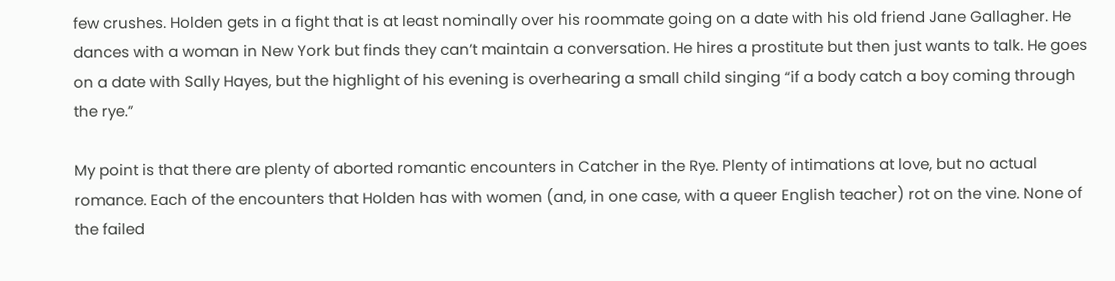few crushes. Holden gets in a fight that is at least nominally over his roommate going on a date with his old friend Jane Gallagher. He dances with a woman in New York but finds they can’t maintain a conversation. He hires a prostitute but then just wants to talk. He goes on a date with Sally Hayes, but the highlight of his evening is overhearing a small child singing “if a body catch a boy coming through the rye.”

My point is that there are plenty of aborted romantic encounters in Catcher in the Rye. Plenty of intimations at love, but no actual romance. Each of the encounters that Holden has with women (and, in one case, with a queer English teacher) rot on the vine. None of the failed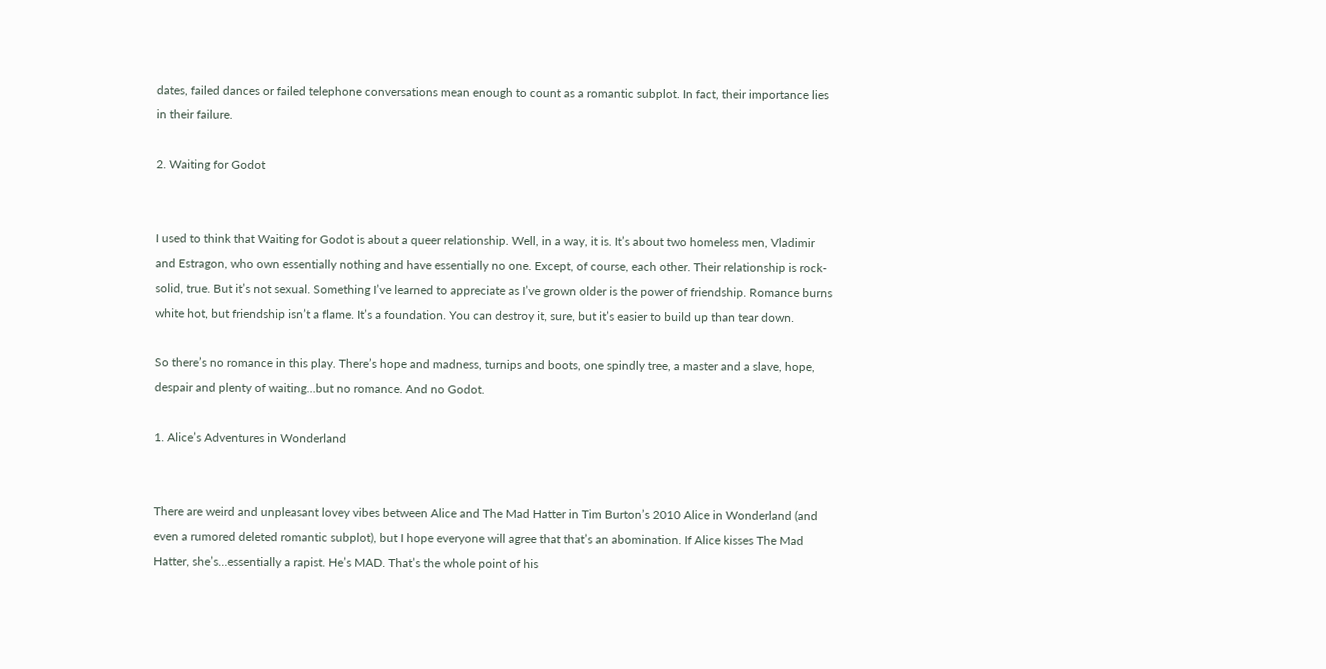dates, failed dances or failed telephone conversations mean enough to count as a romantic subplot. In fact, their importance lies in their failure.

2. Waiting for Godot


I used to think that Waiting for Godot is about a queer relationship. Well, in a way, it is. It’s about two homeless men, Vladimir and Estragon, who own essentially nothing and have essentially no one. Except, of course, each other. Their relationship is rock-solid, true. But it’s not sexual. Something I’ve learned to appreciate as I’ve grown older is the power of friendship. Romance burns white hot, but friendship isn’t a flame. It’s a foundation. You can destroy it, sure, but it’s easier to build up than tear down.

So there’s no romance in this play. There’s hope and madness, turnips and boots, one spindly tree, a master and a slave, hope, despair and plenty of waiting…but no romance. And no Godot.

1. Alice’s Adventures in Wonderland


There are weird and unpleasant lovey vibes between Alice and The Mad Hatter in Tim Burton’s 2010 Alice in Wonderland (and even a rumored deleted romantic subplot), but I hope everyone will agree that that’s an abomination. If Alice kisses The Mad Hatter, she’s…essentially a rapist. He’s MAD. That’s the whole point of his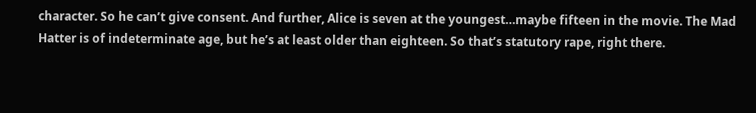character. So he can’t give consent. And further, Alice is seven at the youngest…maybe fifteen in the movie. The Mad Hatter is of indeterminate age, but he’s at least older than eighteen. So that’s statutory rape, right there.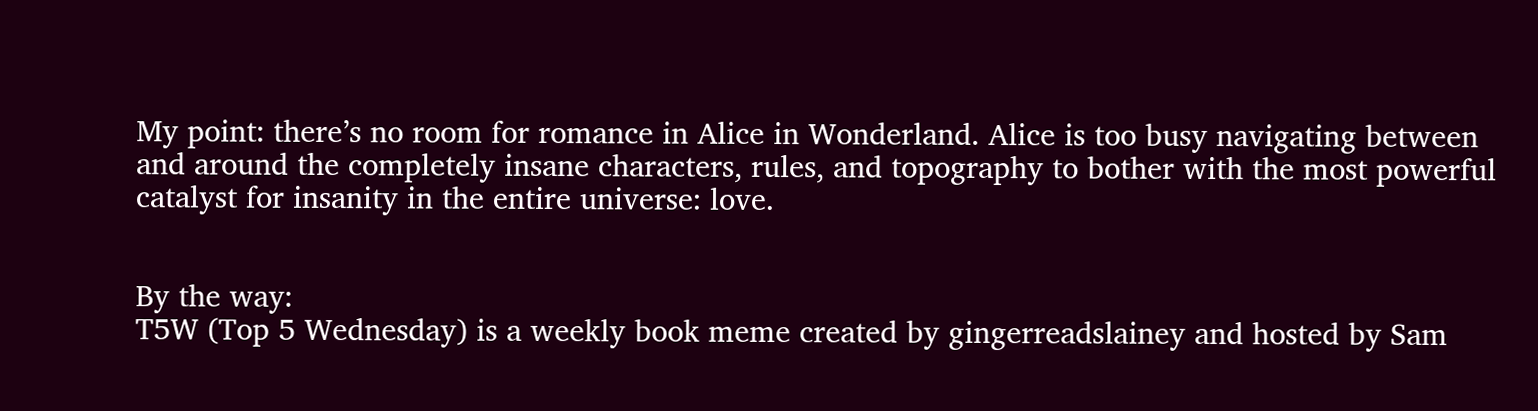My point: there’s no room for romance in Alice in Wonderland. Alice is too busy navigating between and around the completely insane characters, rules, and topography to bother with the most powerful catalyst for insanity in the entire universe: love.


By the way:
T5W (Top 5 Wednesday) is a weekly book meme created by gingerreadslainey and hosted by Sam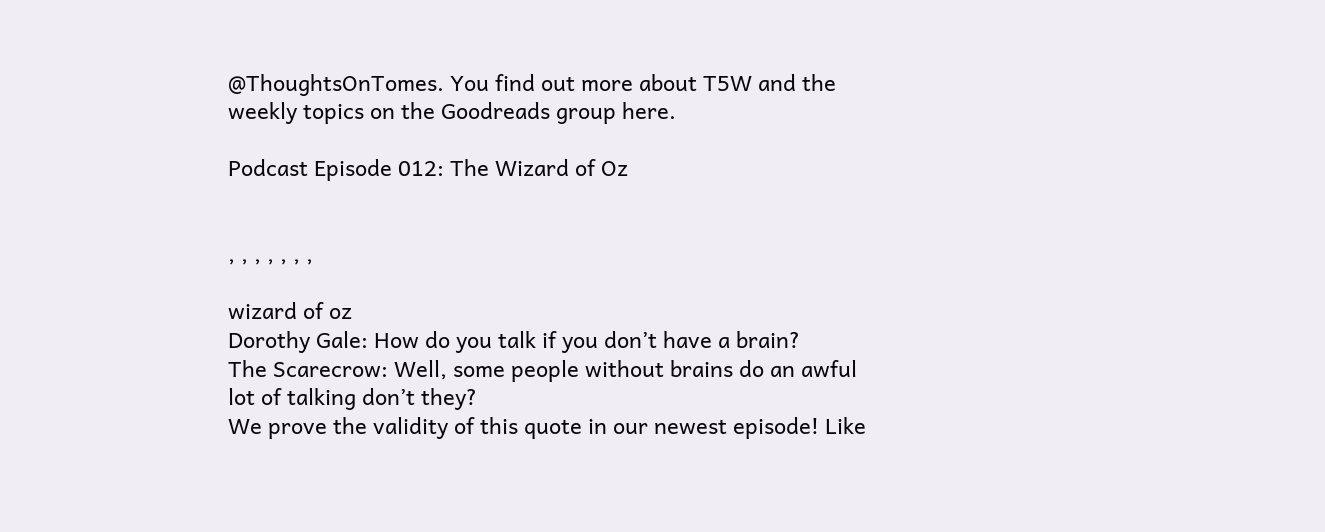@ThoughtsOnTomes. You find out more about T5W and the weekly topics on the Goodreads group here.

Podcast Episode 012: The Wizard of Oz


, , , , , , ,

wizard of oz
Dorothy Gale: How do you talk if you don’t have a brain?
The Scarecrow: Well, some people without brains do an awful lot of talking don’t they?
We prove the validity of this quote in our newest episode! Like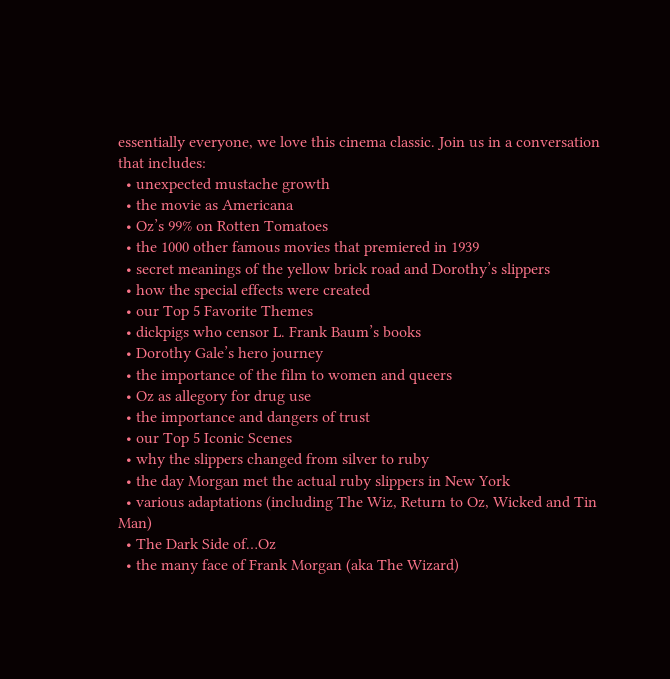essentially everyone, we love this cinema classic. Join us in a conversation that includes:
  • unexpected mustache growth
  • the movie as Americana
  • Oz’s 99% on Rotten Tomatoes
  • the 1000 other famous movies that premiered in 1939
  • secret meanings of the yellow brick road and Dorothy’s slippers
  • how the special effects were created
  • our Top 5 Favorite Themes
  • dickpigs who censor L. Frank Baum’s books
  • Dorothy Gale’s hero journey
  • the importance of the film to women and queers
  • Oz as allegory for drug use
  • the importance and dangers of trust
  • our Top 5 Iconic Scenes
  • why the slippers changed from silver to ruby
  • the day Morgan met the actual ruby slippers in New York
  • various adaptations (including The Wiz, Return to Oz, Wicked and Tin Man)
  • The Dark Side of…Oz
  • the many face of Frank Morgan (aka The Wizard)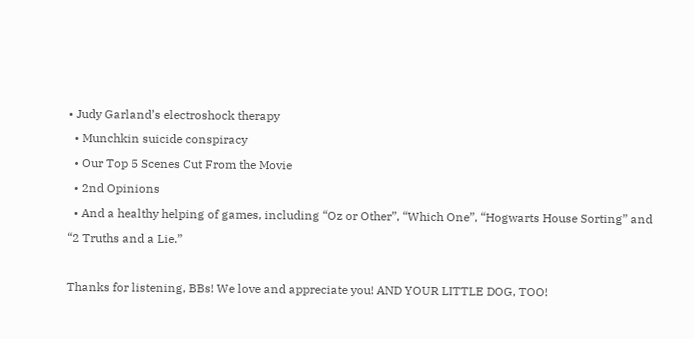• Judy Garland’s electroshock therapy
  • Munchkin suicide conspiracy
  • Our Top 5 Scenes Cut From the Movie
  • 2nd Opinions
  • And a healthy helping of games, including “Oz or Other”, “Which One”, “Hogwarts House Sorting” and “2 Truths and a Lie.”

Thanks for listening, BBs! We love and appreciate you! AND YOUR LITTLE DOG, TOO!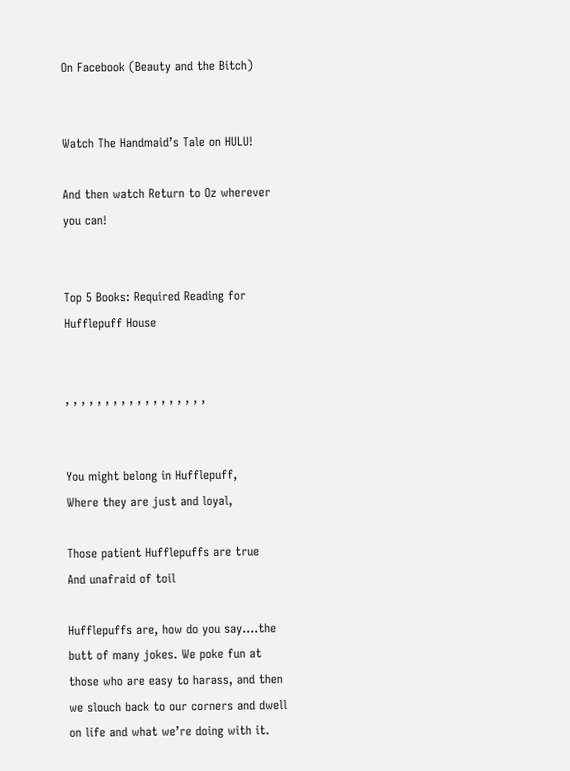On Facebook (Beauty and the Bitch)


Watch The Handmaid’s Tale on HULU!

And then watch Return to Oz wherever you can!


Top 5 Books: Required Reading for Hufflepuff House


, , , , , , , , , , , , , , , , , ,


You might belong in Hufflepuff,
Where they are just and loyal,

Those patient Hufflepuffs are true
And unafraid of toil

Hufflepuffs are, how do you say….the butt of many jokes. We poke fun at those who are easy to harass, and then we slouch back to our corners and dwell on life and what we’re doing with it.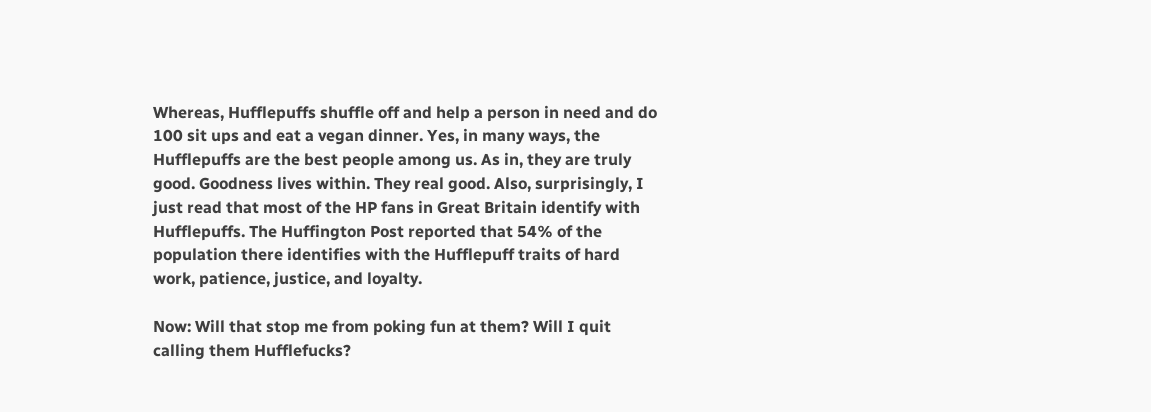Whereas, Hufflepuffs shuffle off and help a person in need and do 100 sit ups and eat a vegan dinner. Yes, in many ways, the Hufflepuffs are the best people among us. As in, they are truly good. Goodness lives within. They real good. Also, surprisingly, I just read that most of the HP fans in Great Britain identify with Hufflepuffs. The Huffington Post reported that 54% of the population there identifies with the Hufflepuff traits of hard work, patience, justice, and loyalty.

Now: Will that stop me from poking fun at them? Will I quit calling them Hufflefucks?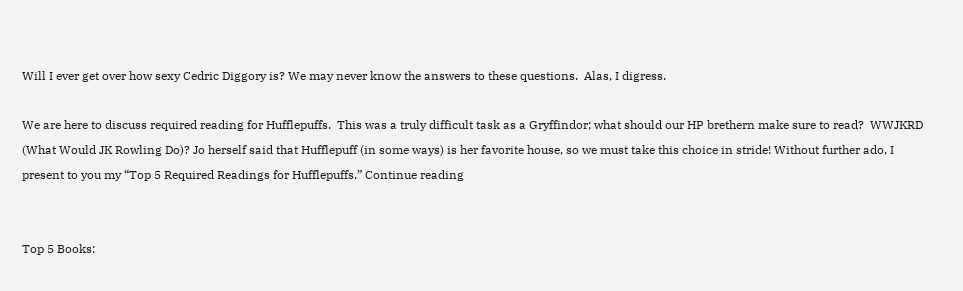Will I ever get over how sexy Cedric Diggory is? We may never know the answers to these questions.  Alas, I digress.

We are here to discuss required reading for Hufflepuffs.  This was a truly difficult task as a Gryffindor; what should our HP brethern make sure to read?  WWJKRD (What Would JK Rowling Do)? Jo herself said that Hufflepuff (in some ways) is her favorite house, so we must take this choice in stride! Without further ado, I present to you my “Top 5 Required Readings for Hufflepuffs.” Continue reading


Top 5 Books: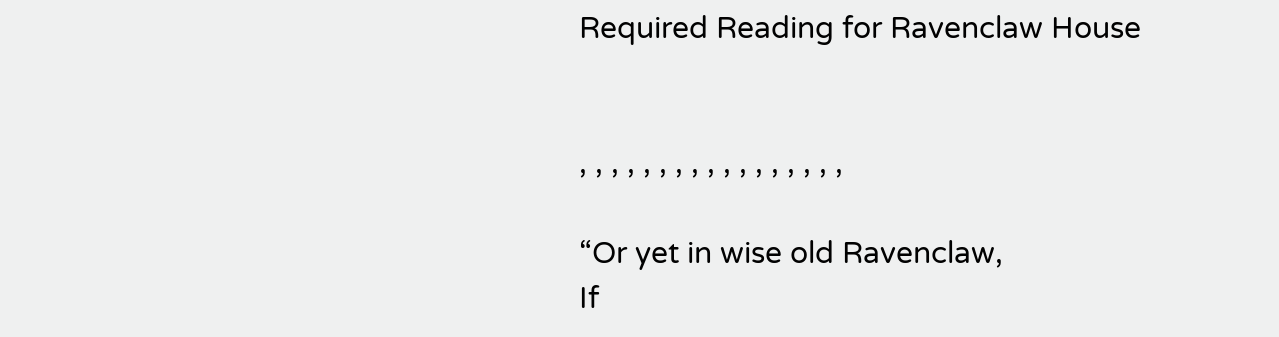Required Reading for Ravenclaw House


, , , , , , , , , , , , , , , , ,

“Or yet in wise old Ravenclaw,
If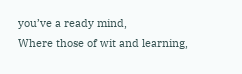you’ve a ready mind,
Where those of wit and learning,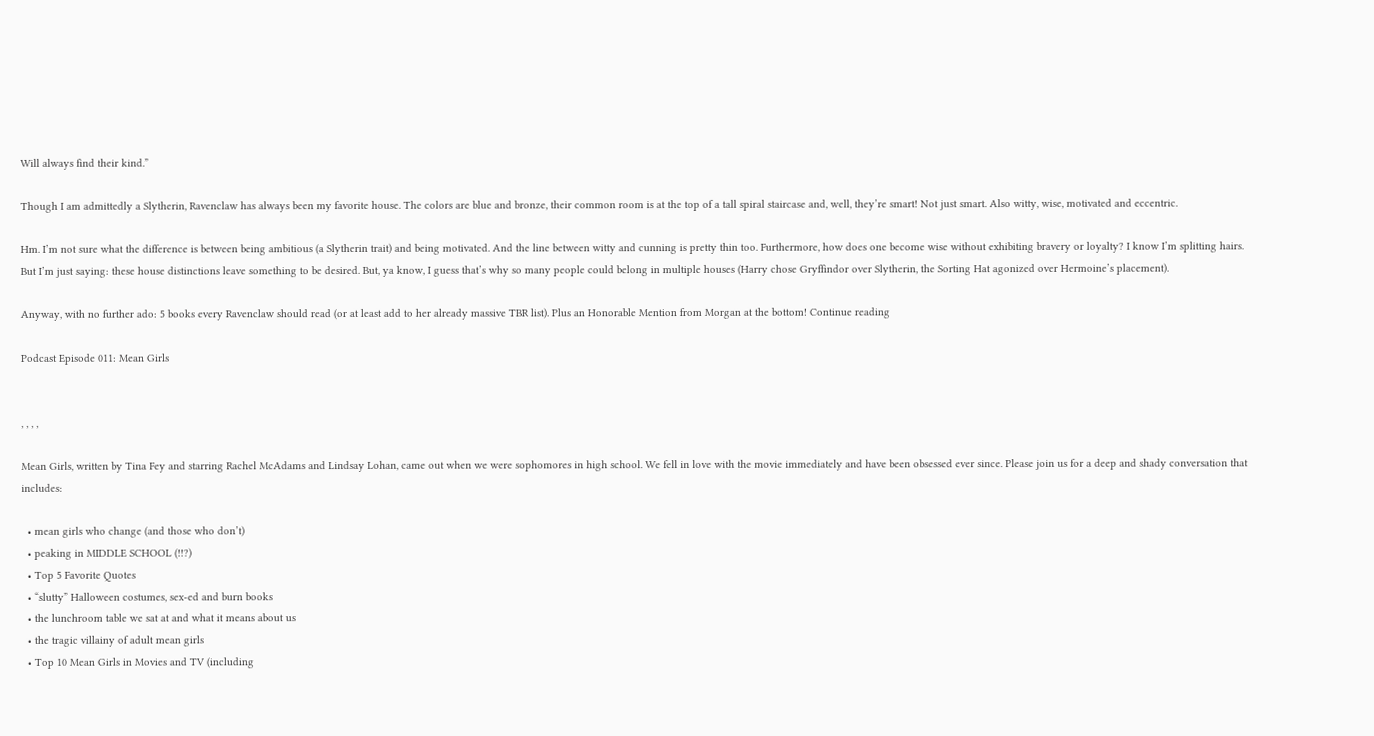Will always find their kind.”

Though I am admittedly a Slytherin, Ravenclaw has always been my favorite house. The colors are blue and bronze, their common room is at the top of a tall spiral staircase and, well, they’re smart! Not just smart. Also witty, wise, motivated and eccentric.

Hm. I’m not sure what the difference is between being ambitious (a Slytherin trait) and being motivated. And the line between witty and cunning is pretty thin too. Furthermore, how does one become wise without exhibiting bravery or loyalty? I know I’m splitting hairs. But I’m just saying: these house distinctions leave something to be desired. But, ya know, I guess that’s why so many people could belong in multiple houses (Harry chose Gryffindor over Slytherin, the Sorting Hat agonized over Hermoine’s placement).

Anyway, with no further ado: 5 books every Ravenclaw should read (or at least add to her already massive TBR list). Plus an Honorable Mention from Morgan at the bottom! Continue reading

Podcast Episode 011: Mean Girls


, , , ,

Mean Girls, written by Tina Fey and starring Rachel McAdams and Lindsay Lohan, came out when we were sophomores in high school. We fell in love with the movie immediately and have been obsessed ever since. Please join us for a deep and shady conversation that includes:

  • mean girls who change (and those who don’t)
  • peaking in MIDDLE SCHOOL (!!?)
  • Top 5 Favorite Quotes
  • “slutty” Halloween costumes, sex-ed and burn books
  • the lunchroom table we sat at and what it means about us
  • the tragic villainy of adult mean girls
  • Top 10 Mean Girls in Movies and TV (including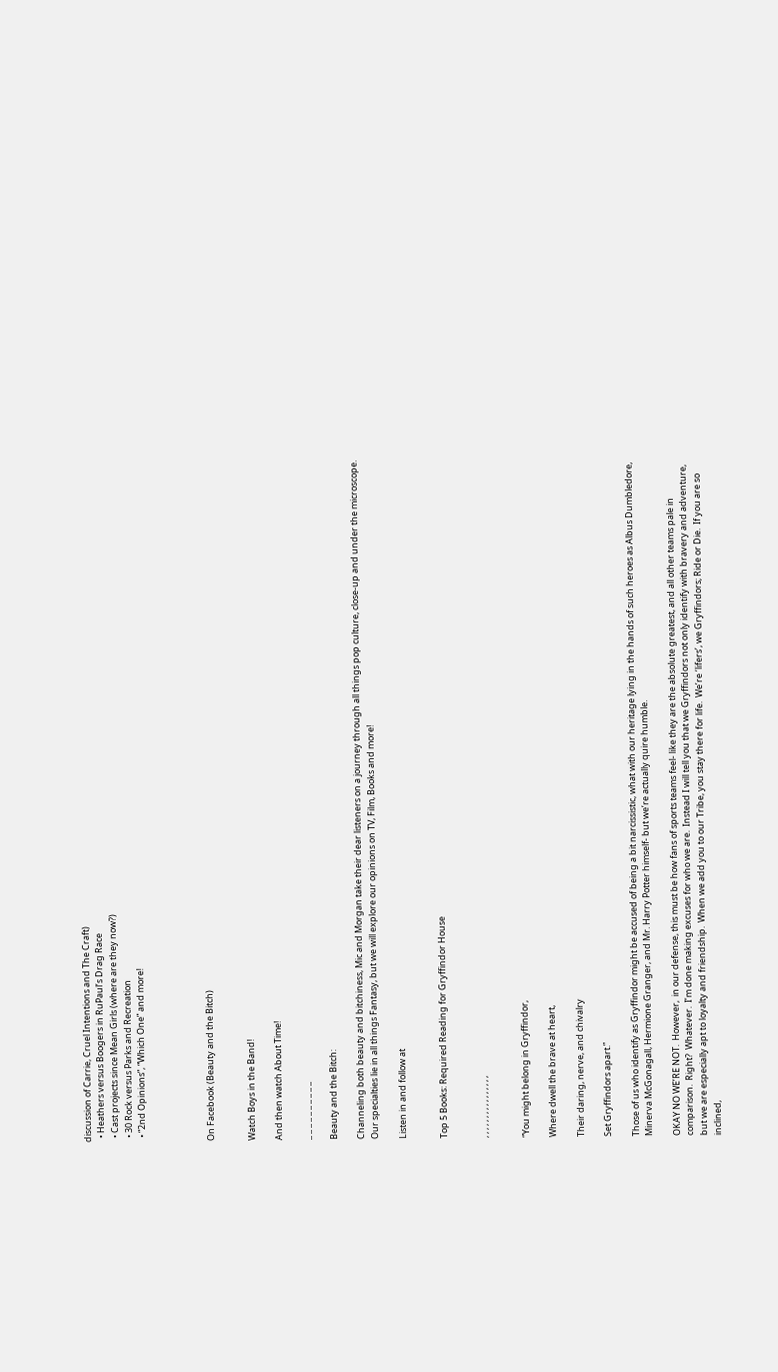discussion of Carrie, Cruel Intentions and The Craft)
  • Heathers versus Boogers in RuPaul’s Drag Race
  • Cast projects since Mean Girls (where are they now?)
  • 30 Rock versus Parks and Recreation
  • “2nd Opinions”, “Which One” and more!




On Facebook (Beauty and the Bitch)


Watch Boys in the Band!

And then watch About Time!

_ _ _ _ _ _ _ _ _ _

Beauty and the Bitch:

Channeling both beauty and bitchiness, Mic and Morgan take their dear listeners on a journey through all things pop culture, close-up and under the microscope. Our specialties lie in all things Fantasy, but we will explore our opinions on TV, Film, Books and more!

Listen in and follow at


Top 5 Books: Required Reading for Gryffindor House


, , , , , , , , , , , , , , , ,


“You might belong in Gryffindor,

Where dwell the brave at heart,

Their daring, nerve, and chivalry

Set Gryffindors apart.”

Those of us who identify as Gryffindor might be accused of being a bit narcissistic, what with our heritage lying in the hands of such heroes as Albus Dumbledore, Minerva McGonagall, Hermione Granger, and Mr. Harry Potter himself- but we’re actually quire humble.

OKAY NO WE’RE NOT.  However,  in our defense, this must be how fans of sports teams feel- like they are the absolute greatest, and all other teams pale in comparison.  Right?  Whatever.  I’m done making excuses for who we are.  Instead I will tell you that we Gryffindors not only identify with bravery and adventure, but we are especially apt to loyalty and friendship.  When we add you to our Tribe, you stay there for life.  We’re ‘lifers’, we Gryffindors; Ride or Die.  If you are so inclined,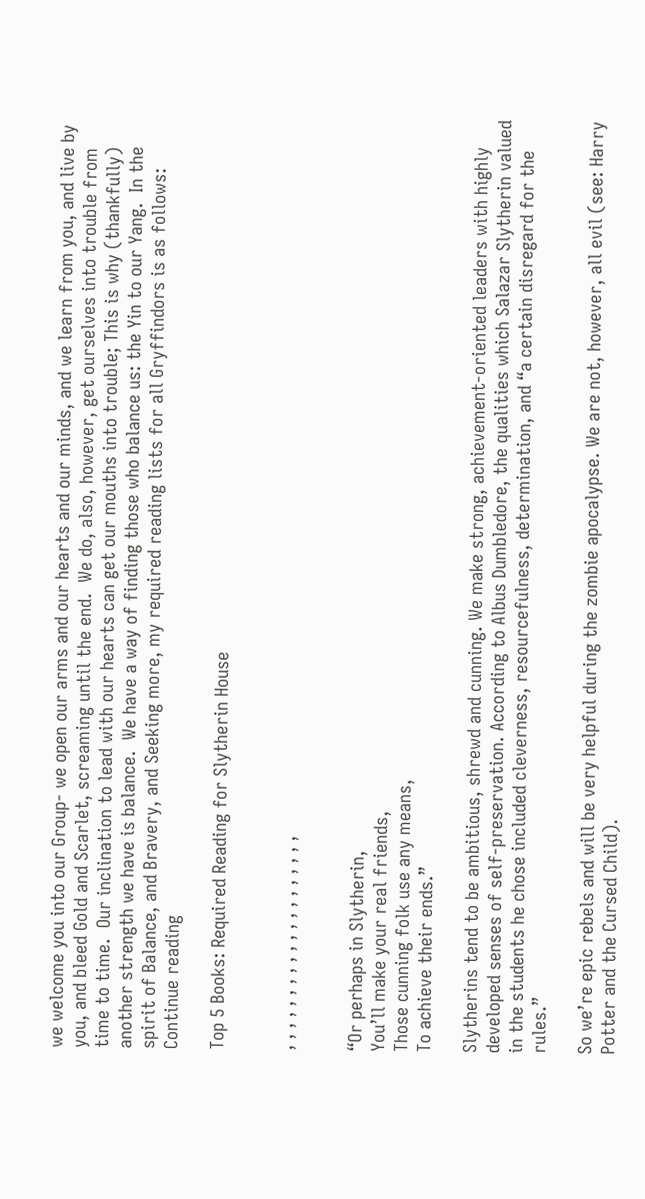we welcome you into our Group- we open our arms and our hearts and our minds, and we learn from you, and live by you, and bleed Gold and Scarlet, screaming until the end.  We do, also, however, get ourselves into trouble from time to time.  Our inclination to lead with our hearts can get our mouths into trouble; This is why (thankfully) another strength we have is balance.  We have a way of finding those who balance us: the Yin to our Yang.  In the spirit of Balance, and Bravery, and Seeking more, my required reading lists for all Gryffindors is as follows: Continue reading

Top 5 Books: Required Reading for Slytherin House


, , , , , , , , , , , , , , , , , , , ,


“Or perhaps in Slytherin,
You’ll make your real friends,
Those cunning folk use any means,
To achieve their ends.”

Slytherins tend to be ambitious, shrewd and cunning. We make strong, achievement-oriented leaders with highly developed senses of self-preservation. According to Albus Dumbledore, the qualities which Salazar Slytherin valued in the students he chose included cleverness, resourcefulness, determination, and “a certain disregard for the rules.”

So we’re epic rebels and will be very helpful during the zombie apocalypse. We are not, however, all evil (see: Harry Potter and the Cursed Child).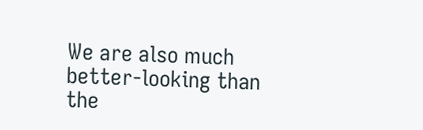We are also much better-looking than the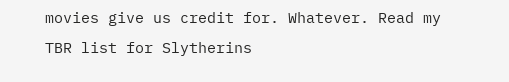movies give us credit for. Whatever. Read my TBR list for Slytherins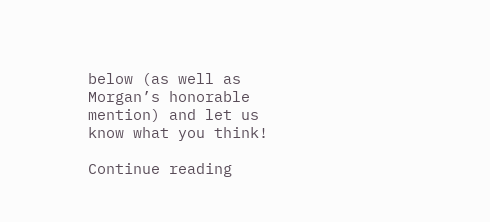below (as well as Morgan’s honorable mention) and let us know what you think!

Continue reading